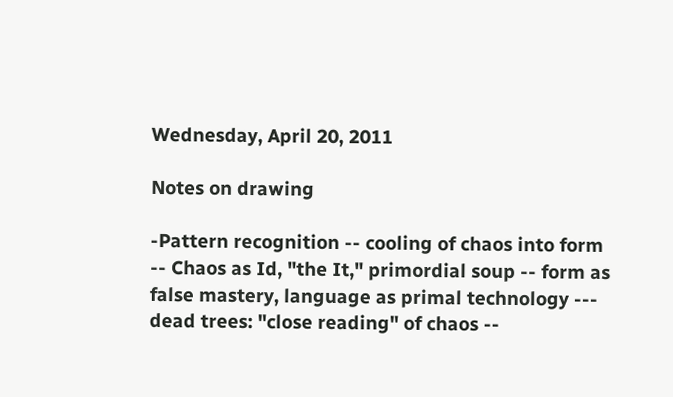Wednesday, April 20, 2011

Notes on drawing

-Pattern recognition -- cooling of chaos into form -- Chaos as Id, "the It," primordial soup -- form as false mastery, language as primal technology --- dead trees: "close reading" of chaos --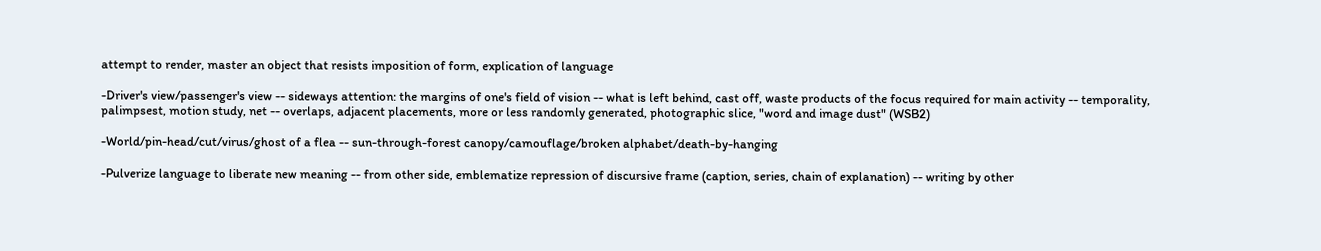attempt to render, master an object that resists imposition of form, explication of language

-Driver's view/passenger's view -- sideways attention: the margins of one's field of vision -- what is left behind, cast off, waste products of the focus required for main activity -- temporality, palimpsest, motion study, net -- overlaps, adjacent placements, more or less randomly generated, photographic slice, "word and image dust" (WSB2)

-World/pin-head/cut/virus/ghost of a flea -- sun-through-forest canopy/camouflage/broken alphabet/death-by-hanging

-Pulverize language to liberate new meaning -- from other side, emblematize repression of discursive frame (caption, series, chain of explanation) -- writing by other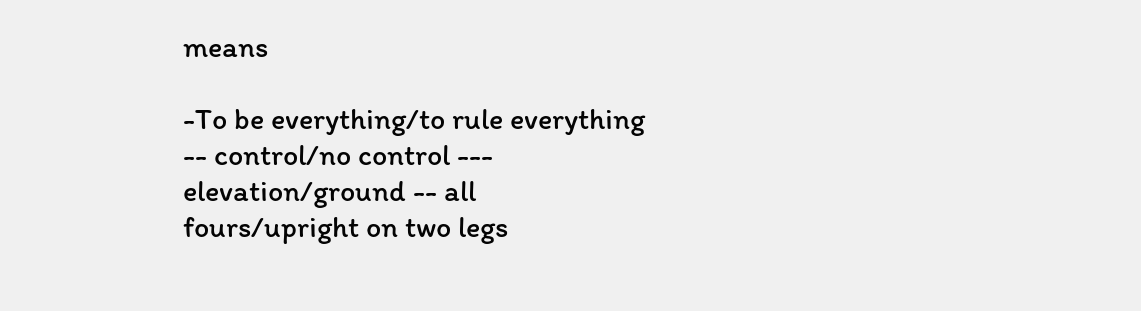means

-To be everything/to rule everything -- control/no control --- elevation/ground -- all fours/upright on two legs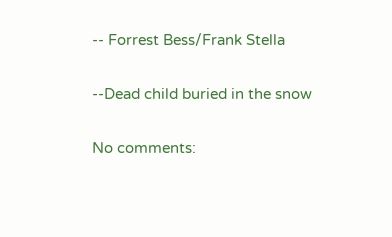-- Forrest Bess/Frank Stella

--Dead child buried in the snow

No comments: